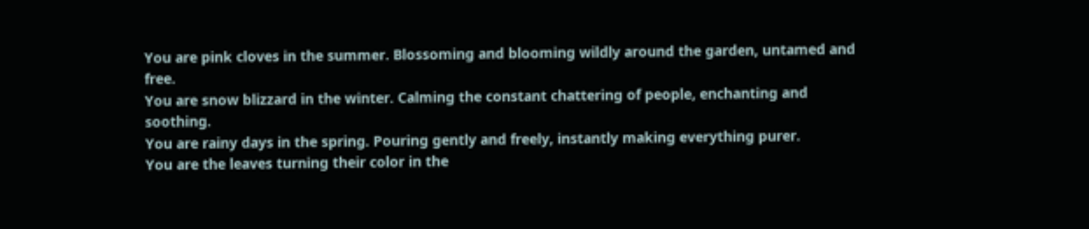You are pink cloves in the summer. Blossoming and blooming wildly around the garden, untamed and free.
You are snow blizzard in the winter. Calming the constant chattering of people, enchanting and soothing.
You are rainy days in the spring. Pouring gently and freely, instantly making everything purer.
You are the leaves turning their color in the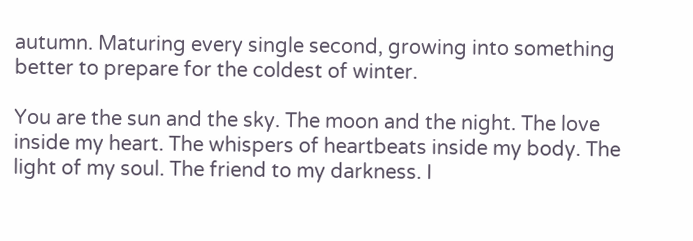autumn. Maturing every single second, growing into something better to prepare for the coldest of winter.

You are the sun and the sky. The moon and the night. The love inside my heart. The whispers of heartbeats inside my body. The light of my soul. The friend to my darkness. I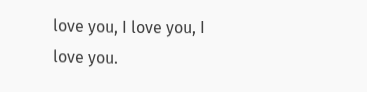love you, I love you, I love you.